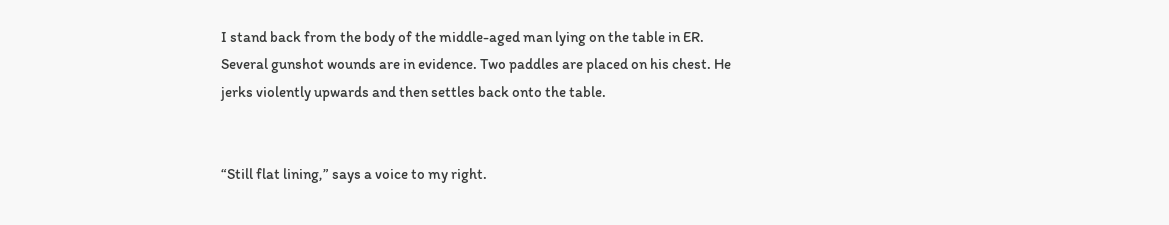I stand back from the body of the middle-aged man lying on the table in ER. Several gunshot wounds are in evidence. Two paddles are placed on his chest. He jerks violently upwards and then settles back onto the table.


“Still flat lining,” says a voice to my right.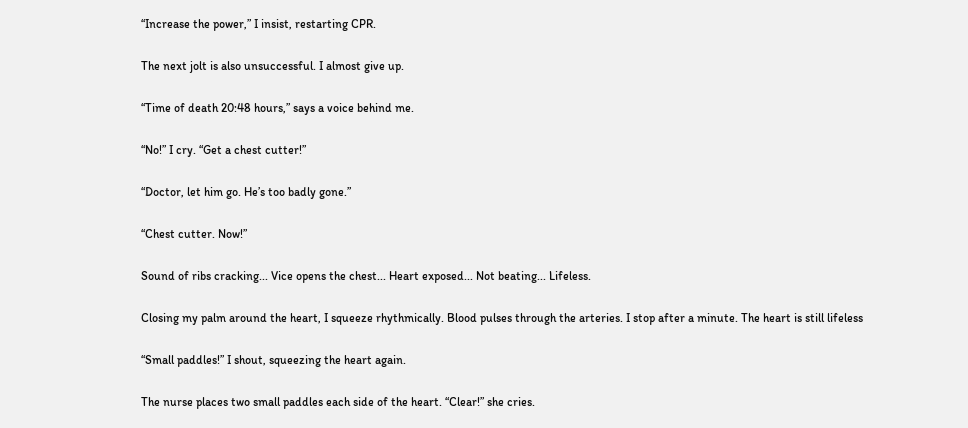“Increase the power,” I insist, restarting CPR.


The next jolt is also unsuccessful. I almost give up.


“Time of death 20:48 hours,” says a voice behind me.


“No!” I cry. “Get a chest cutter!”


“Doctor, let him go. He’s too badly gone.”


“Chest cutter. Now!”


Sound of ribs cracking... Vice opens the chest... Heart exposed... Not beating... Lifeless.


Closing my palm around the heart, I squeeze rhythmically. Blood pulses through the arteries. I stop after a minute. The heart is still lifeless


“Small paddles!” I shout, squeezing the heart again.


The nurse places two small paddles each side of the heart. “Clear!” she cries.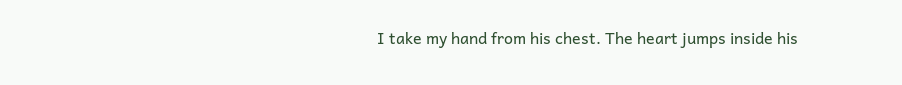I take my hand from his chest. The heart jumps inside his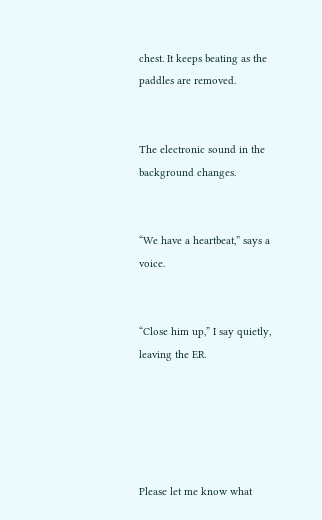chest. It keeps beating as the paddles are removed.


The electronic sound in the background changes.


“We have a heartbeat,” says a voice.


“Close him up,” I say quietly, leaving the ER.





Please let me know what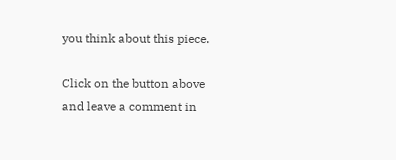you think about this piece.

Click on the button above and leave a comment in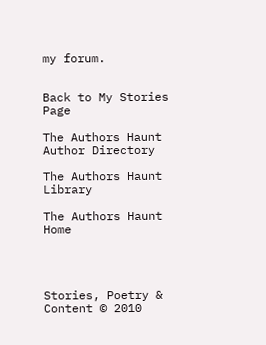my forum.


Back to My Stories Page

The Authors Haunt Author Directory

The Authors Haunt Library

The Authors Haunt Home




Stories, Poetry & Content © 2010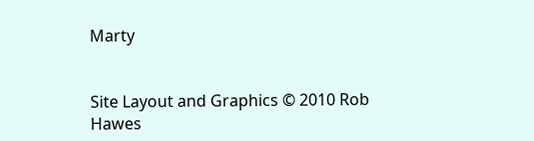Marty


Site Layout and Graphics © 2010 Rob Hawes